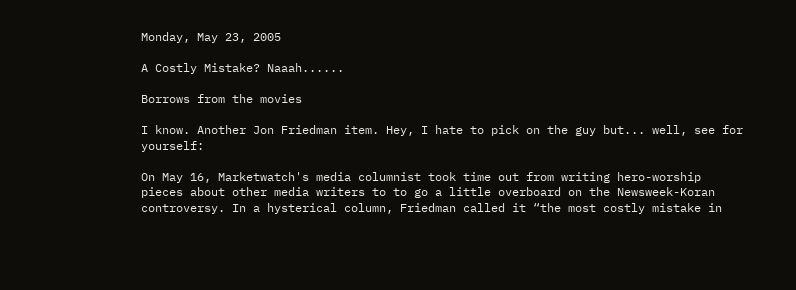Monday, May 23, 2005

A Costly Mistake? Naaah......

Borrows from the movies

I know. Another Jon Friedman item. Hey, I hate to pick on the guy but... well, see for yourself:

On May 16, Marketwatch's media columnist took time out from writing hero-worship pieces about other media writers to to go a little overboard on the Newsweek-Koran controversy. In a hysterical column, Friedman called it “the most costly mistake in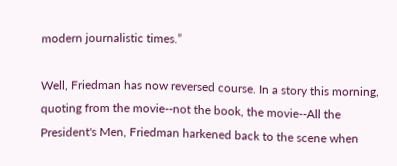modern journalistic times.”

Well, Friedman has now reversed course. In a story this morning, quoting from the movie--not the book, the movie--All the President's Men, Friedman harkened back to the scene when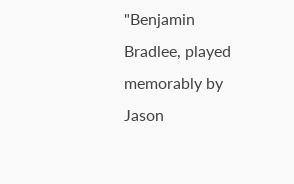"Benjamin Bradlee, played memorably by Jason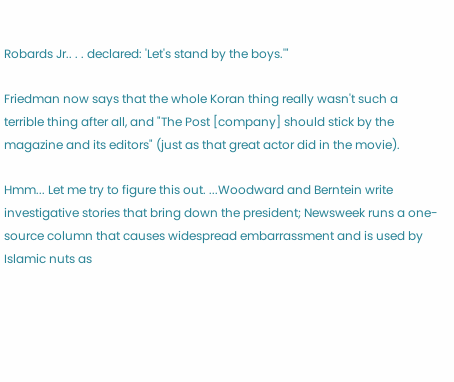Robards Jr.. . . declared: 'Let's stand by the boys.'"

Friedman now says that the whole Koran thing really wasn't such a terrible thing after all, and "The Post [company] should stick by the magazine and its editors" (just as that great actor did in the movie).

Hmm... Let me try to figure this out. ...Woodward and Berntein write investigative stories that bring down the president; Newsweek runs a one-source column that causes widespread embarrassment and is used by Islamic nuts as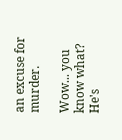an excuse for murder.

Wow... you know what? He's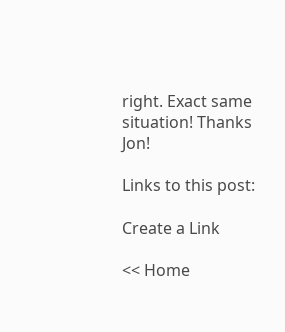right. Exact same situation! Thanks Jon!

Links to this post:

Create a Link

<< Home